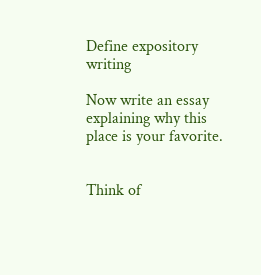Define expository writing

Now write an essay explaining why this place is your favorite.


Think of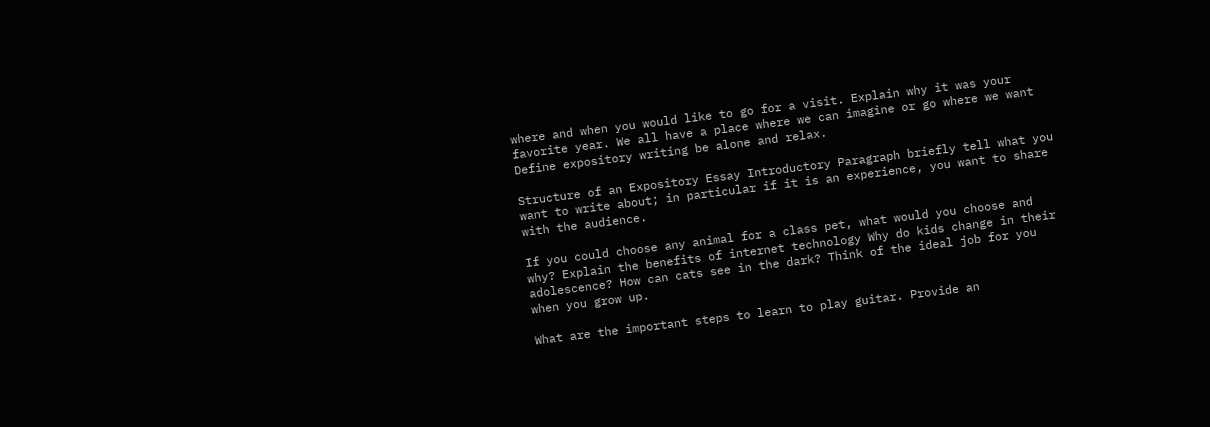where and when you would like to go for a visit. Explain why it was your favorite year. We all have a place where we can imagine or go where we want Define expository writing be alone and relax.

Structure of an Expository Essay Introductory Paragraph briefly tell what you want to write about; in particular if it is an experience, you want to share with the audience.

If you could choose any animal for a class pet, what would you choose and why? Explain the benefits of internet technology Why do kids change in their adolescence? How can cats see in the dark? Think of the ideal job for you when you grow up.

What are the important steps to learn to play guitar. Provide an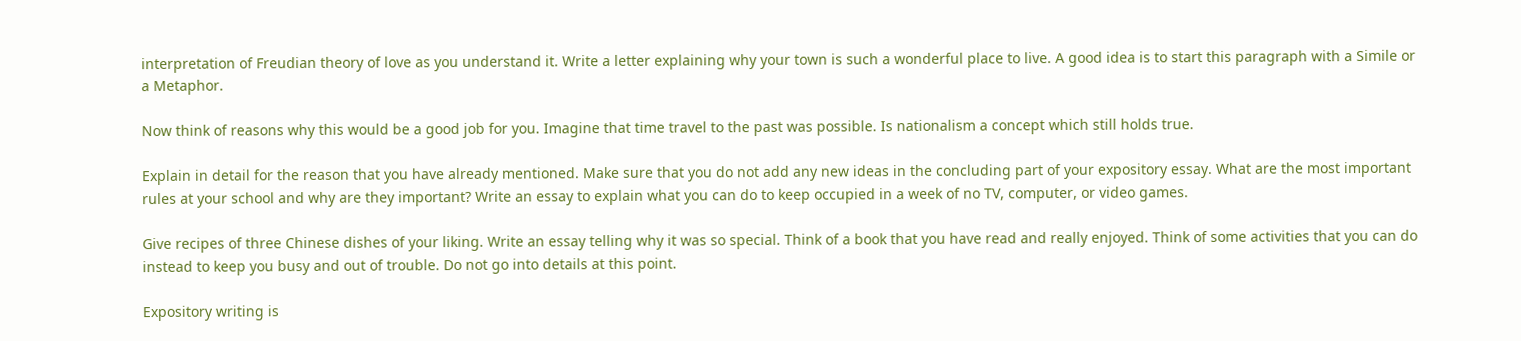interpretation of Freudian theory of love as you understand it. Write a letter explaining why your town is such a wonderful place to live. A good idea is to start this paragraph with a Simile or a Metaphor.

Now think of reasons why this would be a good job for you. Imagine that time travel to the past was possible. Is nationalism a concept which still holds true.

Explain in detail for the reason that you have already mentioned. Make sure that you do not add any new ideas in the concluding part of your expository essay. What are the most important rules at your school and why are they important? Write an essay to explain what you can do to keep occupied in a week of no TV, computer, or video games.

Give recipes of three Chinese dishes of your liking. Write an essay telling why it was so special. Think of a book that you have read and really enjoyed. Think of some activities that you can do instead to keep you busy and out of trouble. Do not go into details at this point.

Expository writing is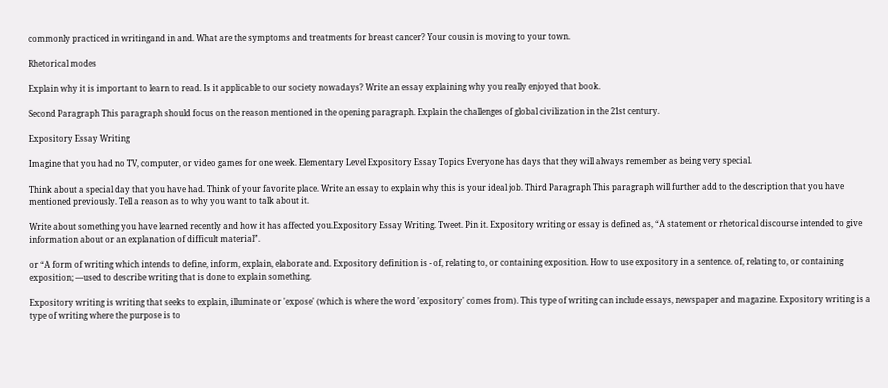commonly practiced in writingand in and. What are the symptoms and treatments for breast cancer? Your cousin is moving to your town.

Rhetorical modes

Explain why it is important to learn to read. Is it applicable to our society nowadays? Write an essay explaining why you really enjoyed that book.

Second Paragraph This paragraph should focus on the reason mentioned in the opening paragraph. Explain the challenges of global civilization in the 21st century.

Expository Essay Writing

Imagine that you had no TV, computer, or video games for one week. Elementary Level Expository Essay Topics Everyone has days that they will always remember as being very special.

Think about a special day that you have had. Think of your favorite place. Write an essay to explain why this is your ideal job. Third Paragraph This paragraph will further add to the description that you have mentioned previously. Tell a reason as to why you want to talk about it.

Write about something you have learned recently and how it has affected you.Expository Essay Writing. Tweet. Pin it. Expository writing or essay is defined as, “A statement or rhetorical discourse intended to give information about or an explanation of difficult material”.

or “A form of writing which intends to define, inform, explain, elaborate and. Expository definition is - of, relating to, or containing exposition. How to use expository in a sentence. of, relating to, or containing exposition; —used to describe writing that is done to explain something.

Expository writing is writing that seeks to explain, illuminate or 'expose' (which is where the word 'expository' comes from). This type of writing can include essays, newspaper and magazine. Expository writing is a type of writing where the purpose is to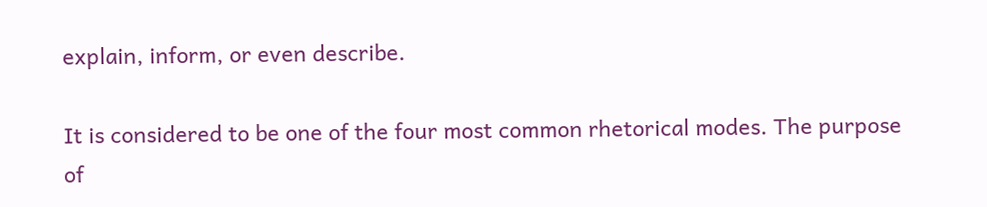explain, inform, or even describe.

It is considered to be one of the four most common rhetorical modes. The purpose of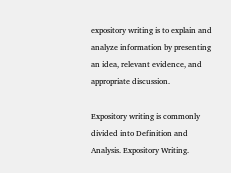expository writing is to explain and analyze information by presenting an idea, relevant evidence, and appropriate discussion.

Expository writing is commonly divided into Definition and Analysis. Expository Writing.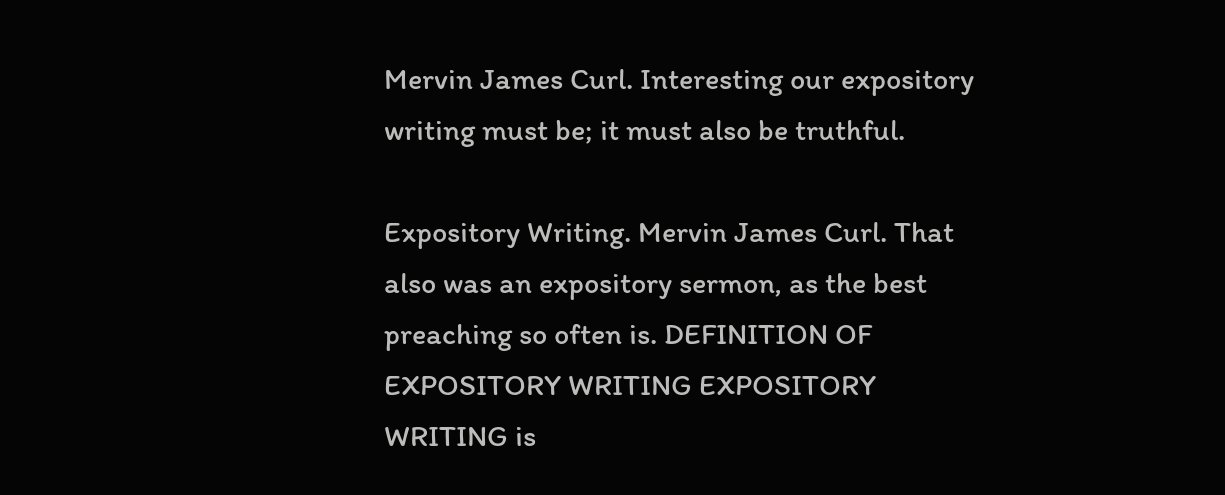Mervin James Curl. Interesting our expository writing must be; it must also be truthful.

Expository Writing. Mervin James Curl. That also was an expository sermon, as the best preaching so often is. DEFINITION OF EXPOSITORY WRITING EXPOSITORY WRITING is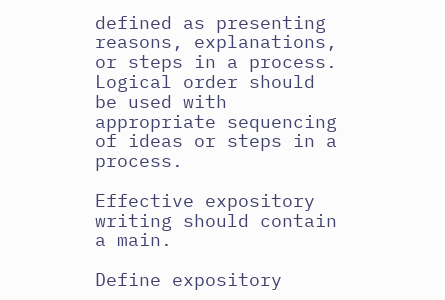defined as presenting reasons, explanations, or steps in a process. Logical order should be used with appropriate sequencing of ideas or steps in a process.

Effective expository writing should contain a main.

Define expository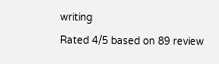writing
Rated 4/5 based on 89 review